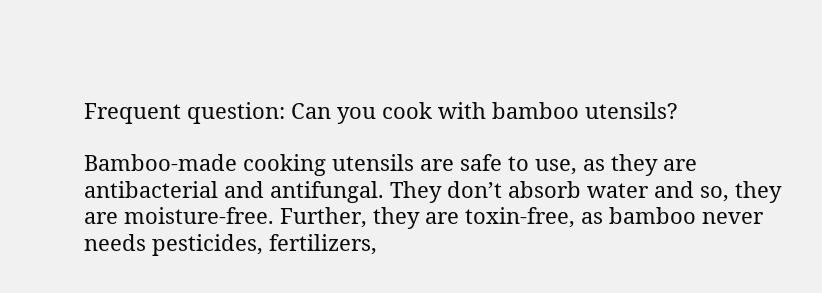Frequent question: Can you cook with bamboo utensils?

Bamboo-made cooking utensils are safe to use, as they are antibacterial and antifungal. They don’t absorb water and so, they are moisture-free. Further, they are toxin-free, as bamboo never needs pesticides, fertilizers,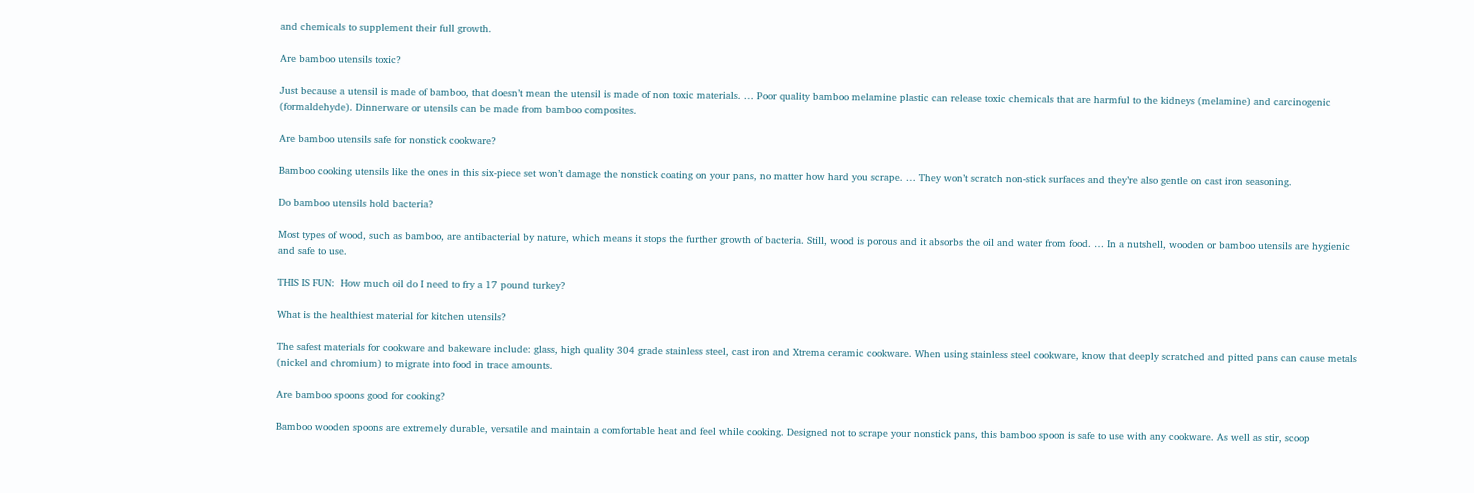and chemicals to supplement their full growth.

Are bamboo utensils toxic?

Just because a utensil is made of bamboo, that doesn’t mean the utensil is made of non toxic materials. … Poor quality bamboo melamine plastic can release toxic chemicals that are harmful to the kidneys (melamine) and carcinogenic (formaldehyde). Dinnerware or utensils can be made from bamboo composites.

Are bamboo utensils safe for nonstick cookware?

Bamboo cooking utensils like the ones in this six-piece set won’t damage the nonstick coating on your pans, no matter how hard you scrape. … They won’t scratch non-stick surfaces and they’re also gentle on cast iron seasoning.

Do bamboo utensils hold bacteria?

Most types of wood, such as bamboo, are antibacterial by nature, which means it stops the further growth of bacteria. Still, wood is porous and it absorbs the oil and water from food. … In a nutshell, wooden or bamboo utensils are hygienic and safe to use.

THIS IS FUN:  How much oil do I need to fry a 17 pound turkey?

What is the healthiest material for kitchen utensils?

The safest materials for cookware and bakeware include: glass, high quality 304 grade stainless steel, cast iron and Xtrema ceramic cookware. When using stainless steel cookware, know that deeply scratched and pitted pans can cause metals (nickel and chromium) to migrate into food in trace amounts.

Are bamboo spoons good for cooking?

Bamboo wooden spoons are extremely durable, versatile and maintain a comfortable heat and feel while cooking. Designed not to scrape your nonstick pans, this bamboo spoon is safe to use with any cookware. As well as stir, scoop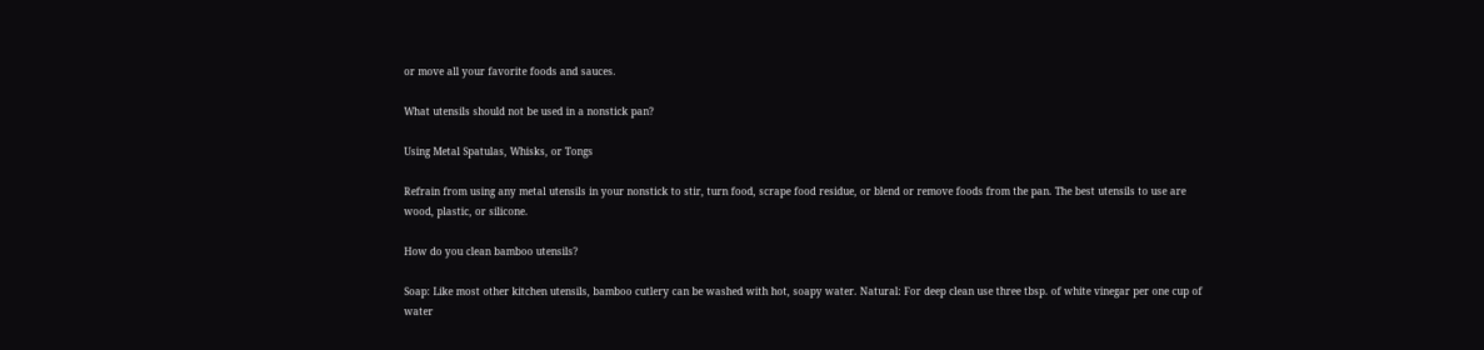or move all your favorite foods and sauces.

What utensils should not be used in a nonstick pan?

Using Metal Spatulas, Whisks, or Tongs

Refrain from using any metal utensils in your nonstick to stir, turn food, scrape food residue, or blend or remove foods from the pan. The best utensils to use are wood, plastic, or silicone.

How do you clean bamboo utensils?

Soap: Like most other kitchen utensils, bamboo cutlery can be washed with hot, soapy water. Natural: For deep clean use three tbsp. of white vinegar per one cup of water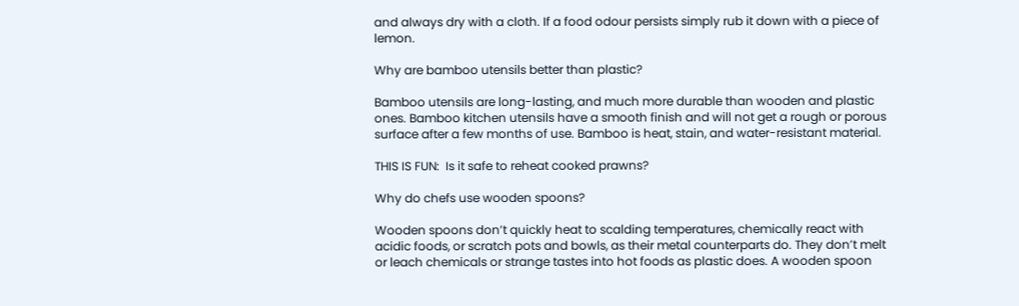and always dry with a cloth. If a food odour persists simply rub it down with a piece of lemon.

Why are bamboo utensils better than plastic?

Bamboo utensils are long-lasting, and much more durable than wooden and plastic ones. Bamboo kitchen utensils have a smooth finish and will not get a rough or porous surface after a few months of use. Bamboo is heat, stain, and water-resistant material.

THIS IS FUN:  Is it safe to reheat cooked prawns?

Why do chefs use wooden spoons?

Wooden spoons don’t quickly heat to scalding temperatures, chemically react with acidic foods, or scratch pots and bowls, as their metal counterparts do. They don’t melt or leach chemicals or strange tastes into hot foods as plastic does. A wooden spoon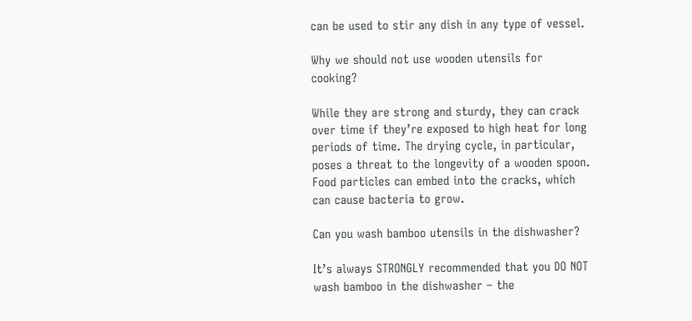can be used to stir any dish in any type of vessel.

Why we should not use wooden utensils for cooking?

While they are strong and sturdy, they can crack over time if they’re exposed to high heat for long periods of time. The drying cycle, in particular, poses a threat to the longevity of a wooden spoon. Food particles can embed into the cracks, which can cause bacteria to grow.

Can you wash bamboo utensils in the dishwasher?

It’s always STRONGLY recommended that you DO NOT wash bamboo in the dishwasher – the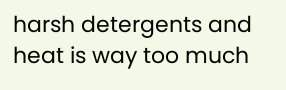harsh detergents and heat is way too much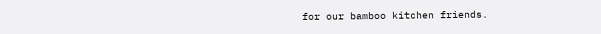for our bamboo kitchen friends.